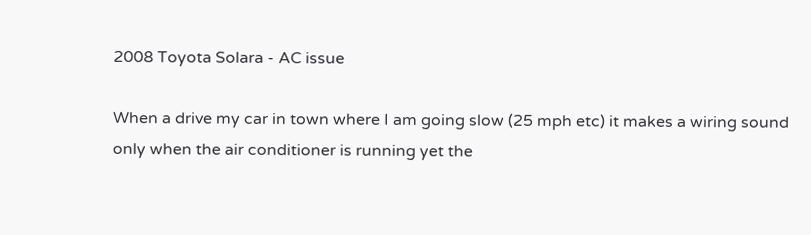2008 Toyota Solara - AC issue

When a drive my car in town where I am going slow (25 mph etc) it makes a wiring sound only when the air conditioner is running yet the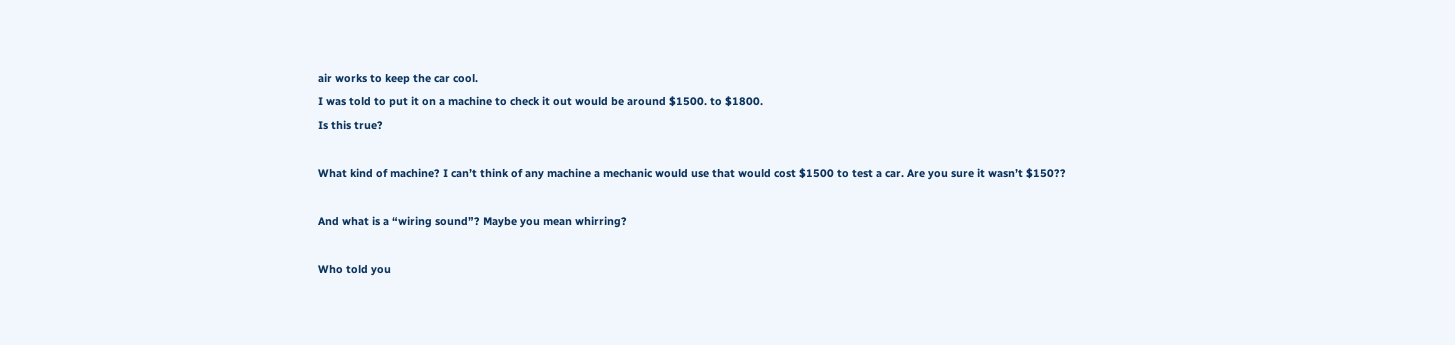air works to keep the car cool.
I was told to put it on a machine to check it out would be around $1500. to $1800.
Is this true?

What kind of machine? I can’t think of any machine a mechanic would use that would cost $1500 to test a car. Are you sure it wasn’t $150??

And what is a “wiring sound”? Maybe you mean whirring?

Who told you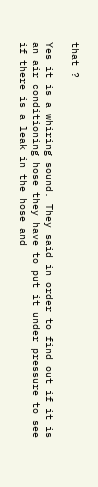that ?

Yes it is a whiring sound. They said in order to find out if it is an air conditioning hose they have to put it under pressure to see if there is a leak in the hose and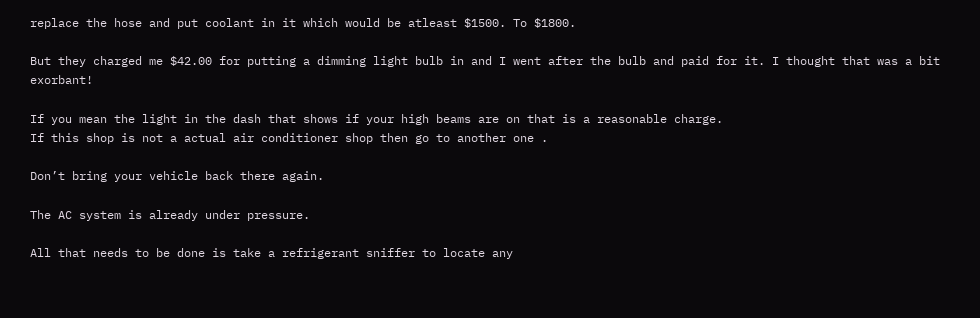replace the hose and put coolant in it which would be atleast $1500. To $1800.

But they charged me $42.00 for putting a dimming light bulb in and I went after the bulb and paid for it. I thought that was a bit exorbant!

If you mean the light in the dash that shows if your high beams are on that is a reasonable charge.
If this shop is not a actual air conditioner shop then go to another one .

Don’t bring your vehicle back there again.

The AC system is already under pressure.

All that needs to be done is take a refrigerant sniffer to locate any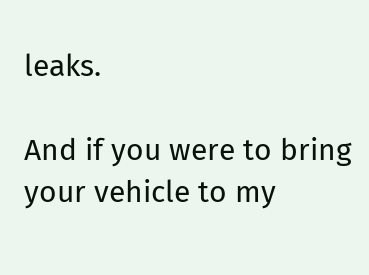leaks.

And if you were to bring your vehicle to my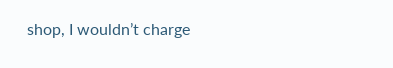shop, I wouldn’t charge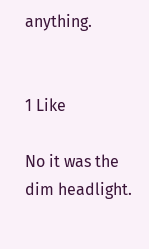anything.


1 Like

No it was the dim headlight.